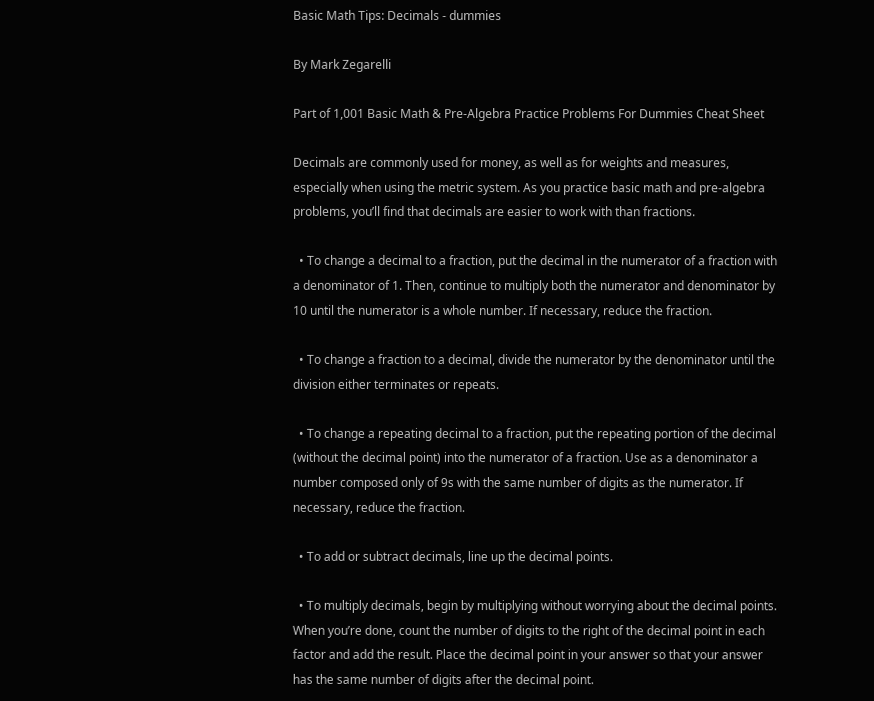Basic Math Tips: Decimals - dummies

By Mark Zegarelli

Part of 1,001 Basic Math & Pre-Algebra Practice Problems For Dummies Cheat Sheet

Decimals are commonly used for money, as well as for weights and measures, especially when using the metric system. As you practice basic math and pre-algebra problems, you’ll find that decimals are easier to work with than fractions.

  • To change a decimal to a fraction, put the decimal in the numerator of a fraction with a denominator of 1. Then, continue to multiply both the numerator and denominator by 10 until the numerator is a whole number. If necessary, reduce the fraction.

  • To change a fraction to a decimal, divide the numerator by the denominator until the division either terminates or repeats.

  • To change a repeating decimal to a fraction, put the repeating portion of the decimal (without the decimal point) into the numerator of a fraction. Use as a denominator a number composed only of 9s with the same number of digits as the numerator. If necessary, reduce the fraction.

  • To add or subtract decimals, line up the decimal points.

  • To multiply decimals, begin by multiplying without worrying about the decimal points. When you’re done, count the number of digits to the right of the decimal point in each factor and add the result. Place the decimal point in your answer so that your answer has the same number of digits after the decimal point.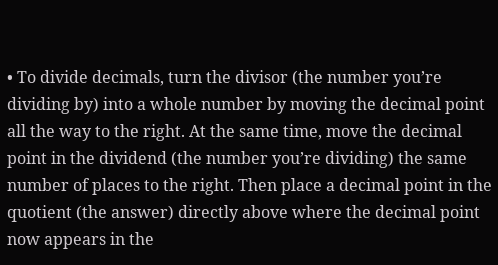• To divide decimals, turn the divisor (the number you’re dividing by) into a whole number by moving the decimal point all the way to the right. At the same time, move the decimal point in the dividend (the number you’re dividing) the same number of places to the right. Then place a decimal point in the quotient (the answer) directly above where the decimal point now appears in the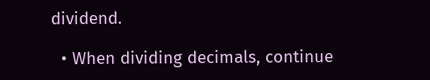dividend.

  • When dividing decimals, continue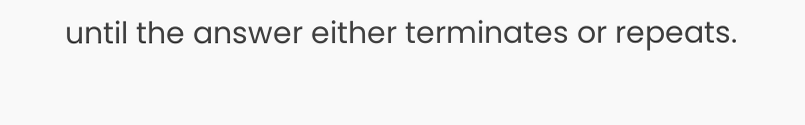until the answer either terminates or repeats.